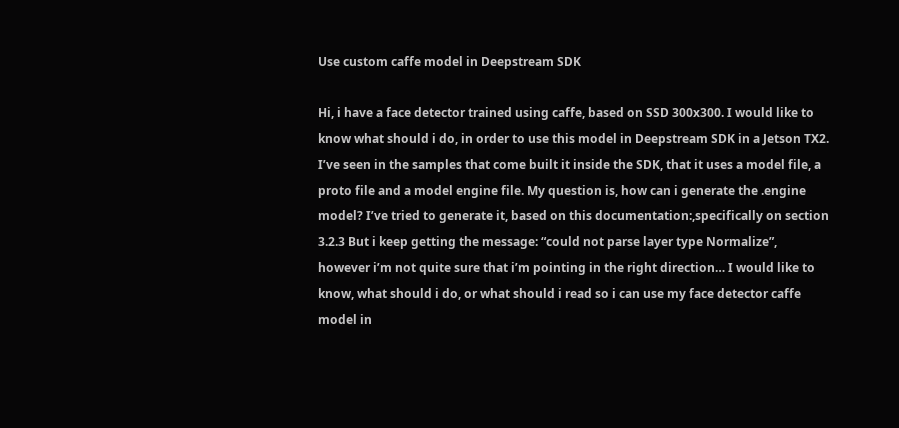Use custom caffe model in Deepstream SDK

Hi, i have a face detector trained using caffe, based on SSD 300x300. I would like to know what should i do, in order to use this model in Deepstream SDK in a Jetson TX2. I’ve seen in the samples that come built it inside the SDK, that it uses a model file, a proto file and a model engine file. My question is, how can i generate the .engine model? I’ve tried to generate it, based on this documentation:,specifically on section 3.2.3 But i keep getting the message: “could not parse layer type Normalize”, however i’m not quite sure that i’m pointing in the right direction… I would like to know, what should i do, or what should i read so i can use my face detector caffe model in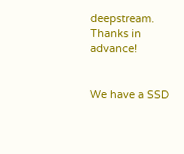deepstream. Thanks in advance!


We have a SSD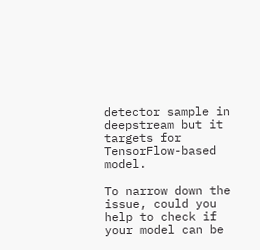detector sample in deepstream but it targets for TensorFlow-based model.

To narrow down the issue, could you help to check if your model can be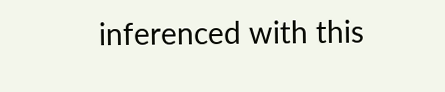inferenced with this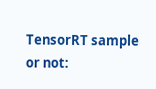TensorRT sample or not: